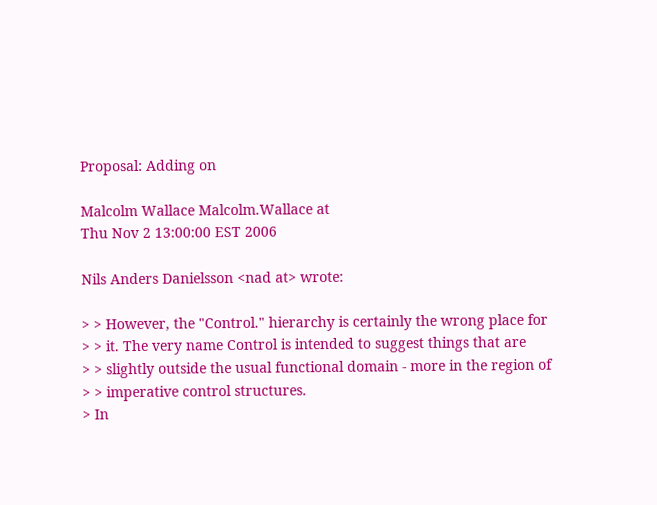Proposal: Adding on

Malcolm Wallace Malcolm.Wallace at
Thu Nov 2 13:00:00 EST 2006

Nils Anders Danielsson <nad at> wrote:

> > However, the "Control." hierarchy is certainly the wrong place for
> > it. The very name Control is intended to suggest things that are
> > slightly outside the usual functional domain - more in the region of
> > imperative control structures.
> In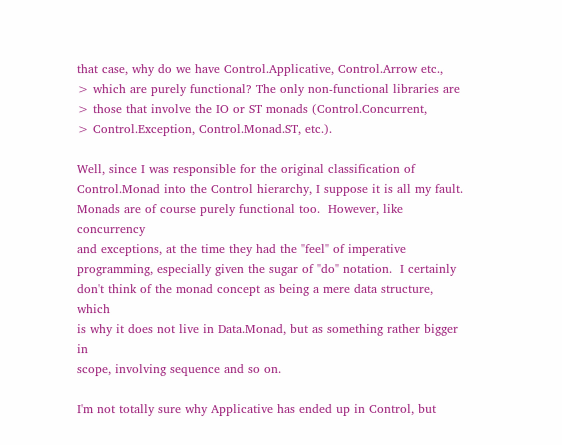that case, why do we have Control.Applicative, Control.Arrow etc.,
> which are purely functional? The only non-functional libraries are
> those that involve the IO or ST monads (Control.Concurrent,
> Control.Exception, Control.Monad.ST, etc.).

Well, since I was responsible for the original classification of
Control.Monad into the Control hierarchy, I suppose it is all my fault.
Monads are of course purely functional too.  However, like concurrency
and exceptions, at the time they had the "feel" of imperative
programming, especially given the sugar of "do" notation.  I certainly
don't think of the monad concept as being a mere data structure, which
is why it does not live in Data.Monad, but as something rather bigger in
scope, involving sequence and so on.

I'm not totally sure why Applicative has ended up in Control, but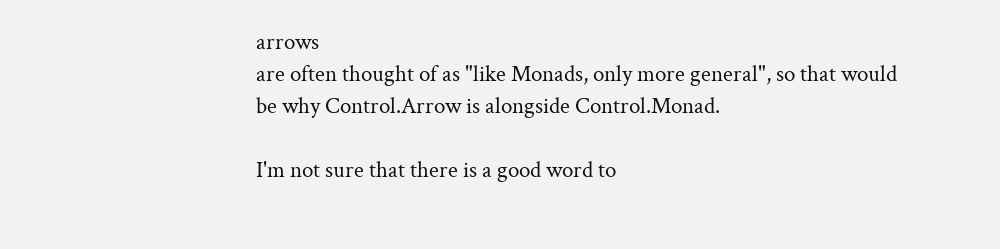arrows
are often thought of as "like Monads, only more general", so that would
be why Control.Arrow is alongside Control.Monad.

I'm not sure that there is a good word to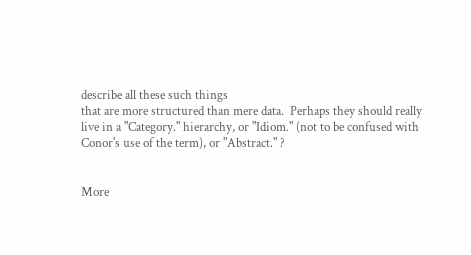describe all these such things
that are more structured than mere data.  Perhaps they should really
live in a "Category." hierarchy, or "Idiom." (not to be confused with
Conor's use of the term), or "Abstract." ?


More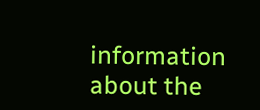information about the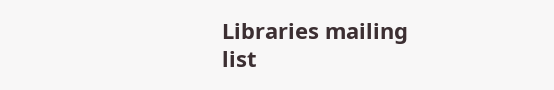Libraries mailing list